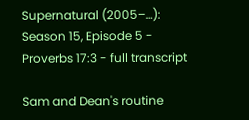Supernatural (2005–…): Season 15, Episode 5 - Proverbs 17:3 - full transcript

Sam and Dean's routine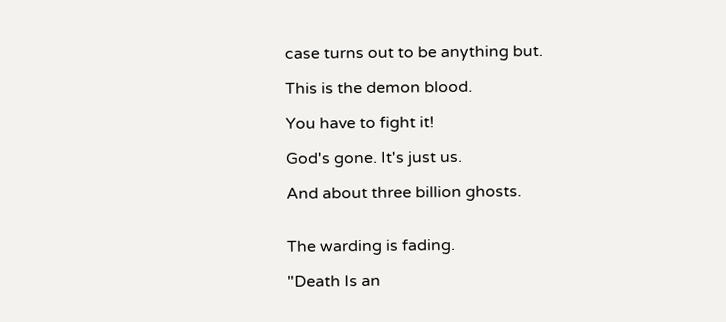case turns out to be anything but.

This is the demon blood.

You have to fight it!

God's gone. It's just us.

And about three billion ghosts.


The warding is fading.

"Death Is an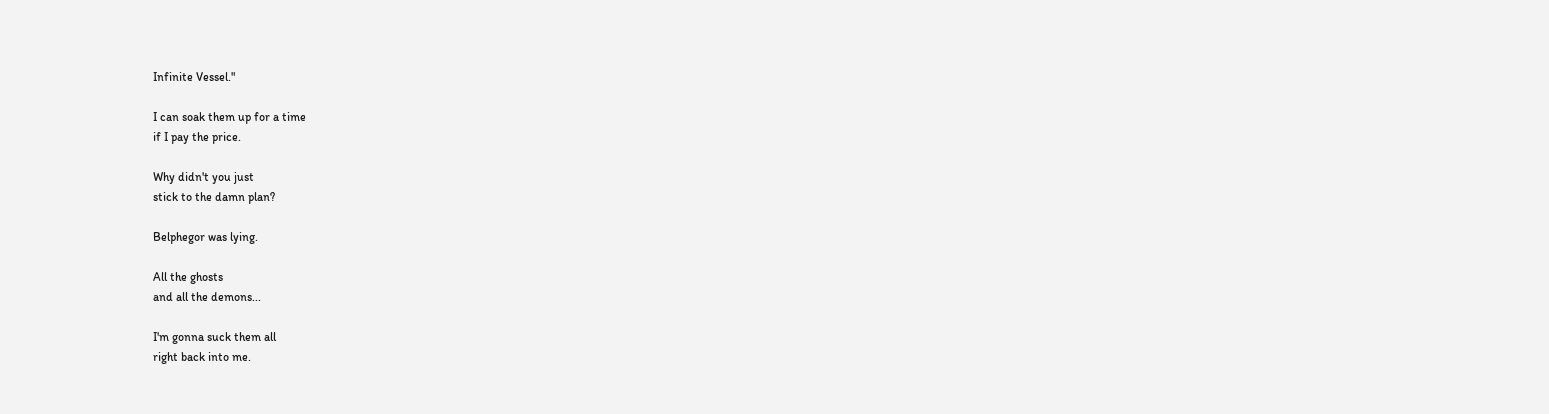Infinite Vessel."

I can soak them up for a time
if I pay the price.

Why didn't you just
stick to the damn plan?

Belphegor was lying.

All the ghosts
and all the demons...

I'm gonna suck them all
right back into me.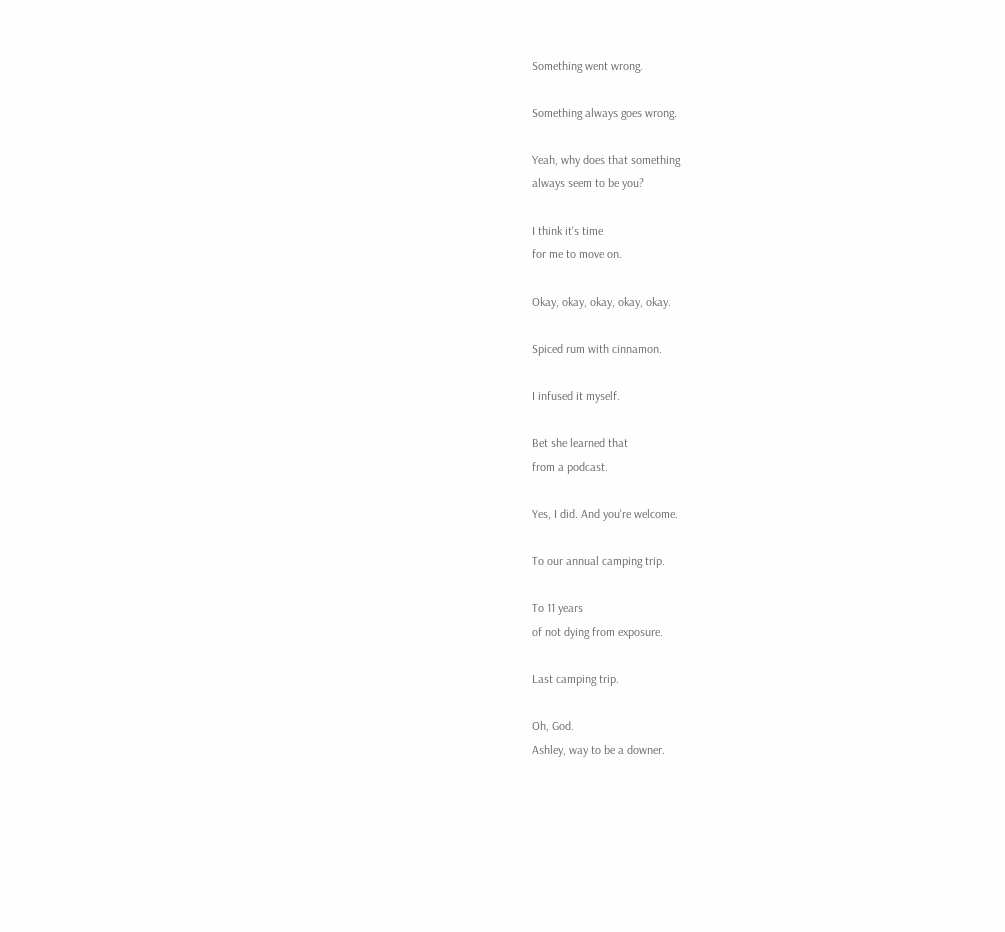Something went wrong.

Something always goes wrong.

Yeah, why does that something
always seem to be you?

I think it's time
for me to move on.

Okay, okay, okay, okay, okay.

Spiced rum with cinnamon.

I infused it myself.

Bet she learned that
from a podcast.

Yes, I did. And you're welcome.

To our annual camping trip.

To 11 years
of not dying from exposure.

Last camping trip.

Oh, God.
Ashley, way to be a downer.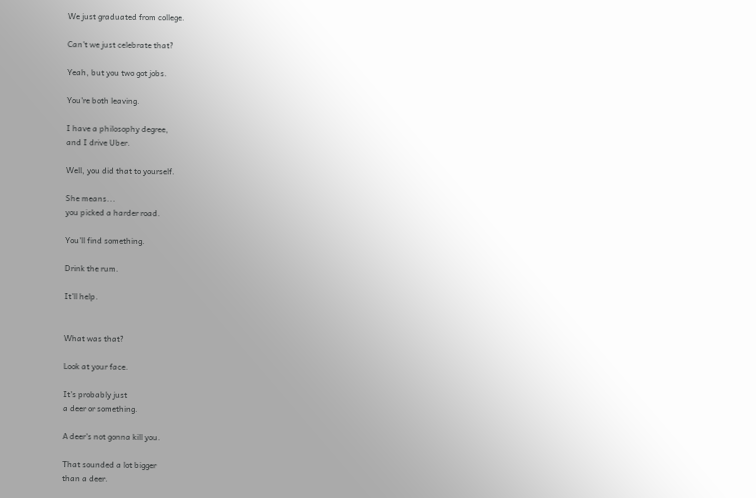We just graduated from college.

Can't we just celebrate that?

Yeah, but you two got jobs.

You're both leaving.

I have a philosophy degree,
and I drive Uber.

Well, you did that to yourself.

She means...
you picked a harder road.

You'll find something.

Drink the rum.

It'll help.


What was that?

Look at your face.

It's probably just
a deer or something.

A deer's not gonna kill you.

That sounded a lot bigger
than a deer.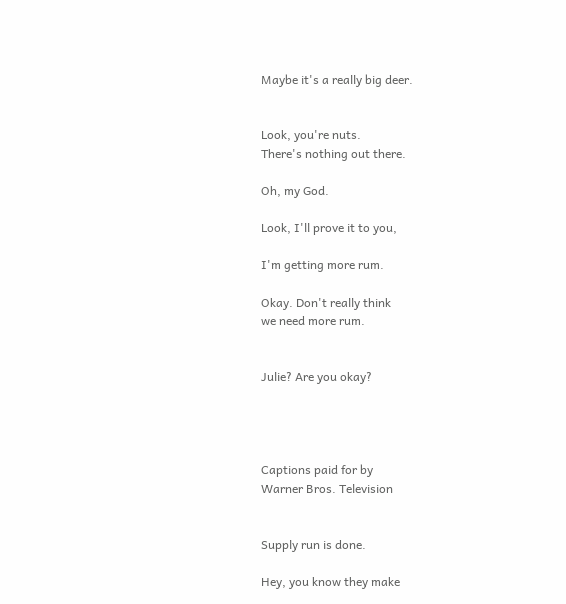Maybe it's a really big deer.


Look, you're nuts.
There's nothing out there.

Oh, my God.

Look, I'll prove it to you,

I'm getting more rum.

Okay. Don't really think
we need more rum.


Julie? Are you okay?




Captions paid for by
Warner Bros. Television


Supply run is done.

Hey, you know they make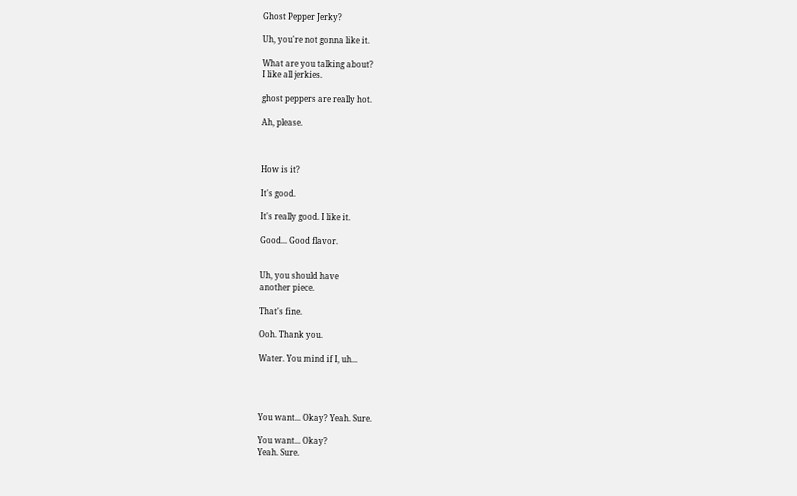Ghost Pepper Jerky?

Uh, you're not gonna like it.

What are you talking about?
I like all jerkies.

ghost peppers are really hot.

Ah, please.



How is it?

It's good.

It's really good. I like it.

Good... Good flavor.


Uh, you should have
another piece.

That's fine.

Ooh. Thank you.

Water. You mind if I, uh...




You want... Okay? Yeah. Sure.

You want... Okay?
Yeah. Sure.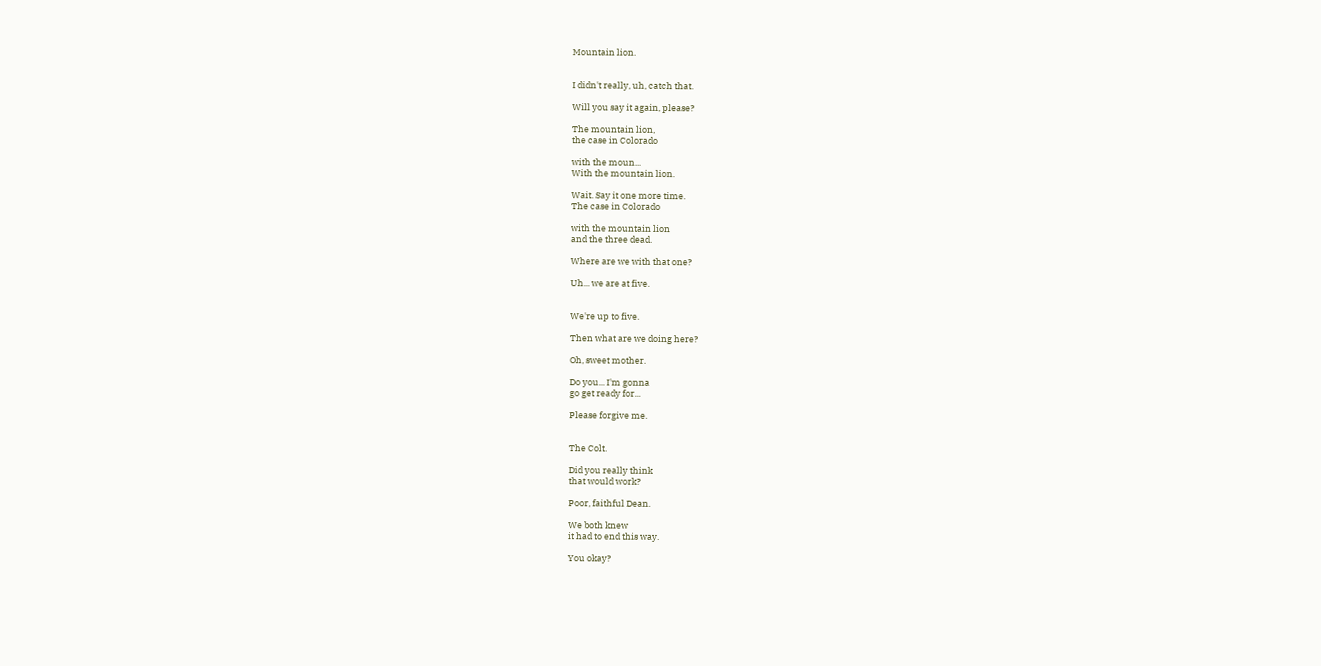Mountain lion.


I didn't really, uh, catch that.

Will you say it again, please?

The mountain lion,
the case in Colorado

with the moun...
With the mountain lion.

Wait. Say it one more time.
The case in Colorado

with the mountain lion
and the three dead.

Where are we with that one?

Uh... we are at five.


We're up to five.

Then what are we doing here?

Oh, sweet mother.

Do you... I'm gonna
go get ready for...

Please forgive me.


The Colt.

Did you really think
that would work?

Poor, faithful Dean.

We both knew
it had to end this way.

You okay?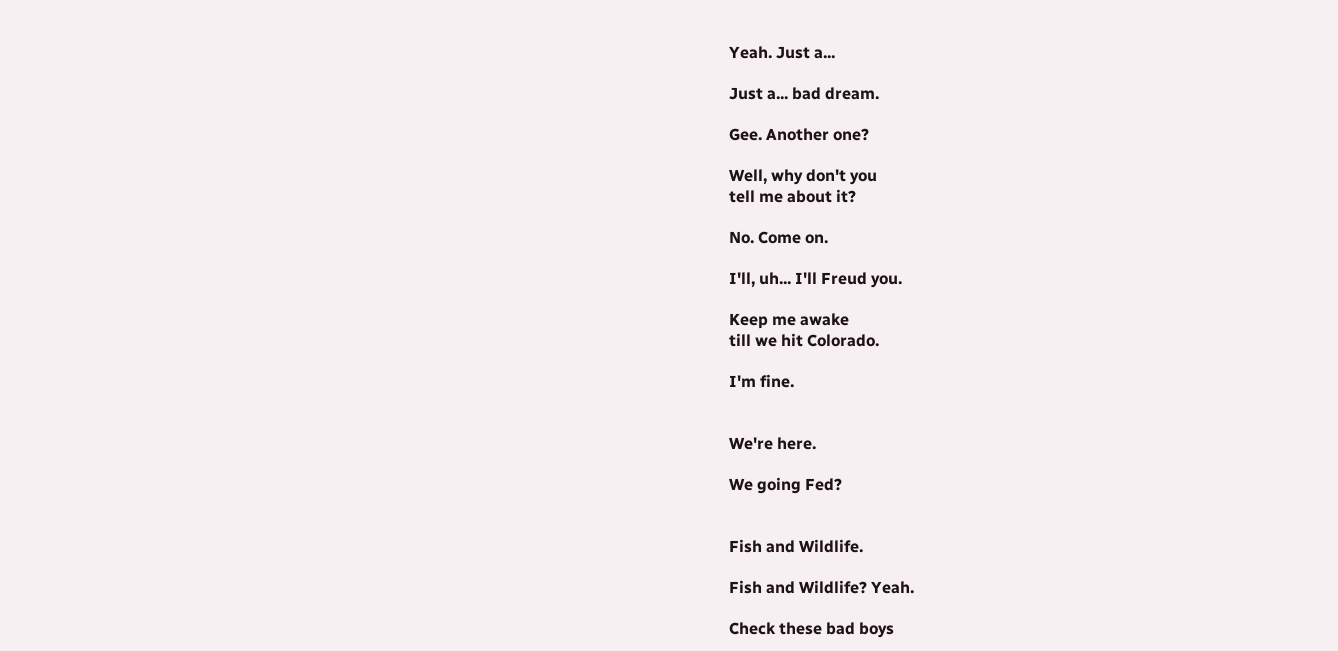Yeah. Just a...

Just a... bad dream.

Gee. Another one?

Well, why don't you
tell me about it?

No. Come on.

I'll, uh... I'll Freud you.

Keep me awake
till we hit Colorado.

I'm fine.


We're here.

We going Fed?


Fish and Wildlife.

Fish and Wildlife? Yeah.

Check these bad boys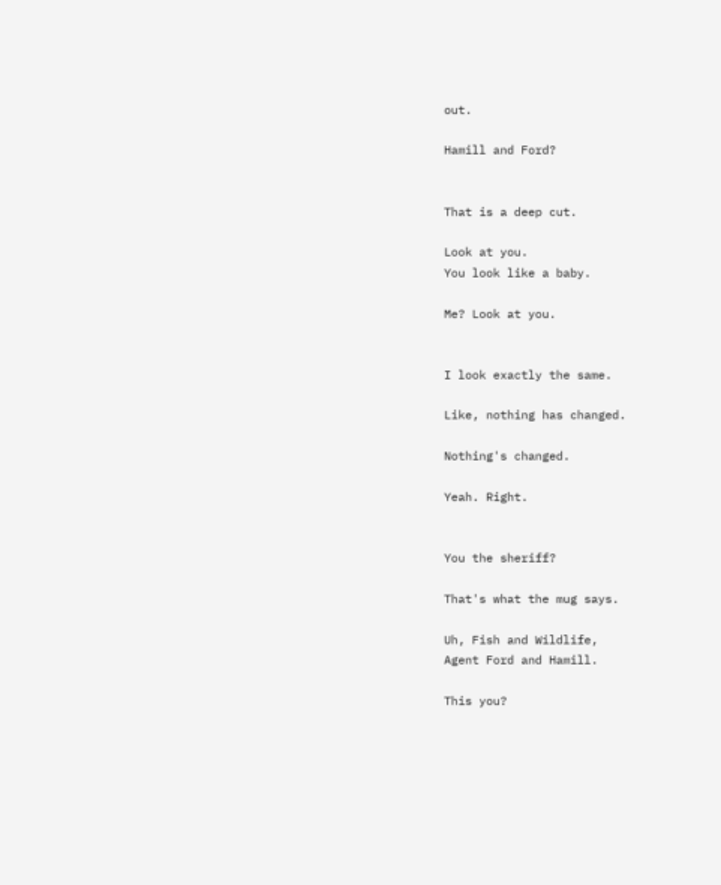out.

Hamill and Ford?


That is a deep cut.

Look at you.
You look like a baby.

Me? Look at you.


I look exactly the same.

Like, nothing has changed.

Nothing's changed.

Yeah. Right.


You the sheriff?

That's what the mug says.

Uh, Fish and Wildlife,
Agent Ford and Hamill.

This you?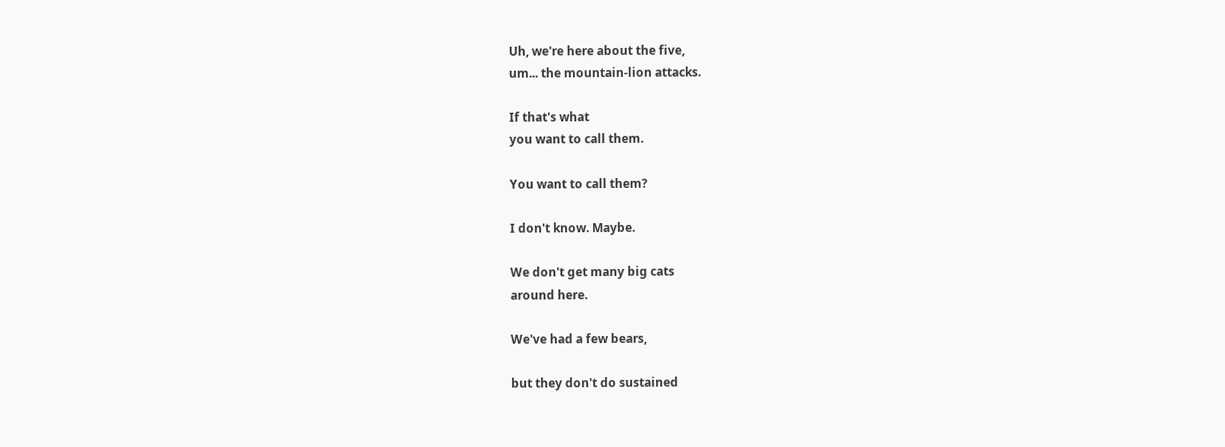Uh, we're here about the five,
um... the mountain-lion attacks.

If that's what
you want to call them.

You want to call them?

I don't know. Maybe.

We don't get many big cats
around here.

We've had a few bears,

but they don't do sustained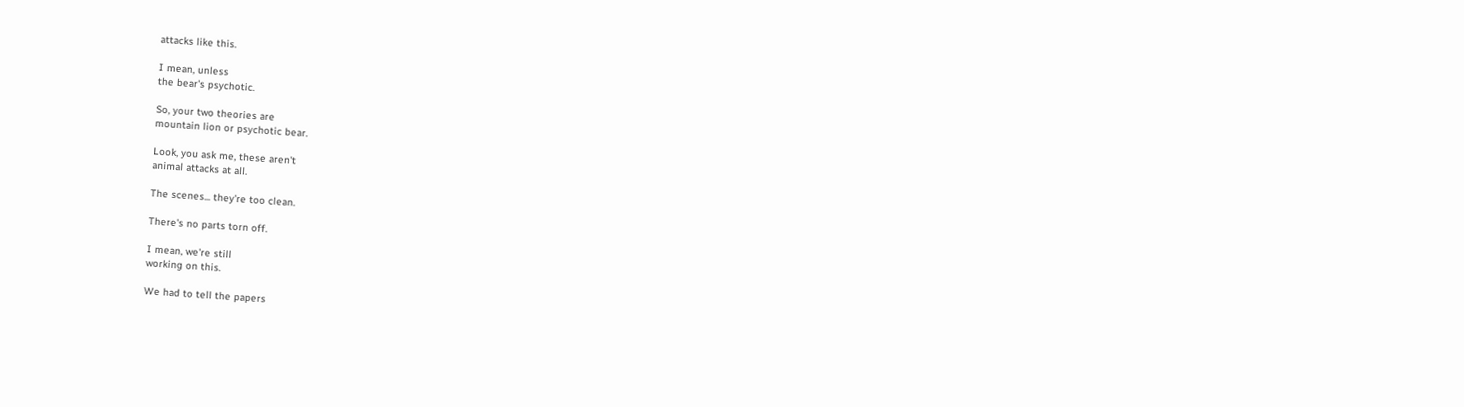attacks like this.

I mean, unless
the bear's psychotic.

So, your two theories are
mountain lion or psychotic bear.

Look, you ask me, these aren't
animal attacks at all.

The scenes... they're too clean.

There's no parts torn off.

I mean, we're still
working on this.

We had to tell the papers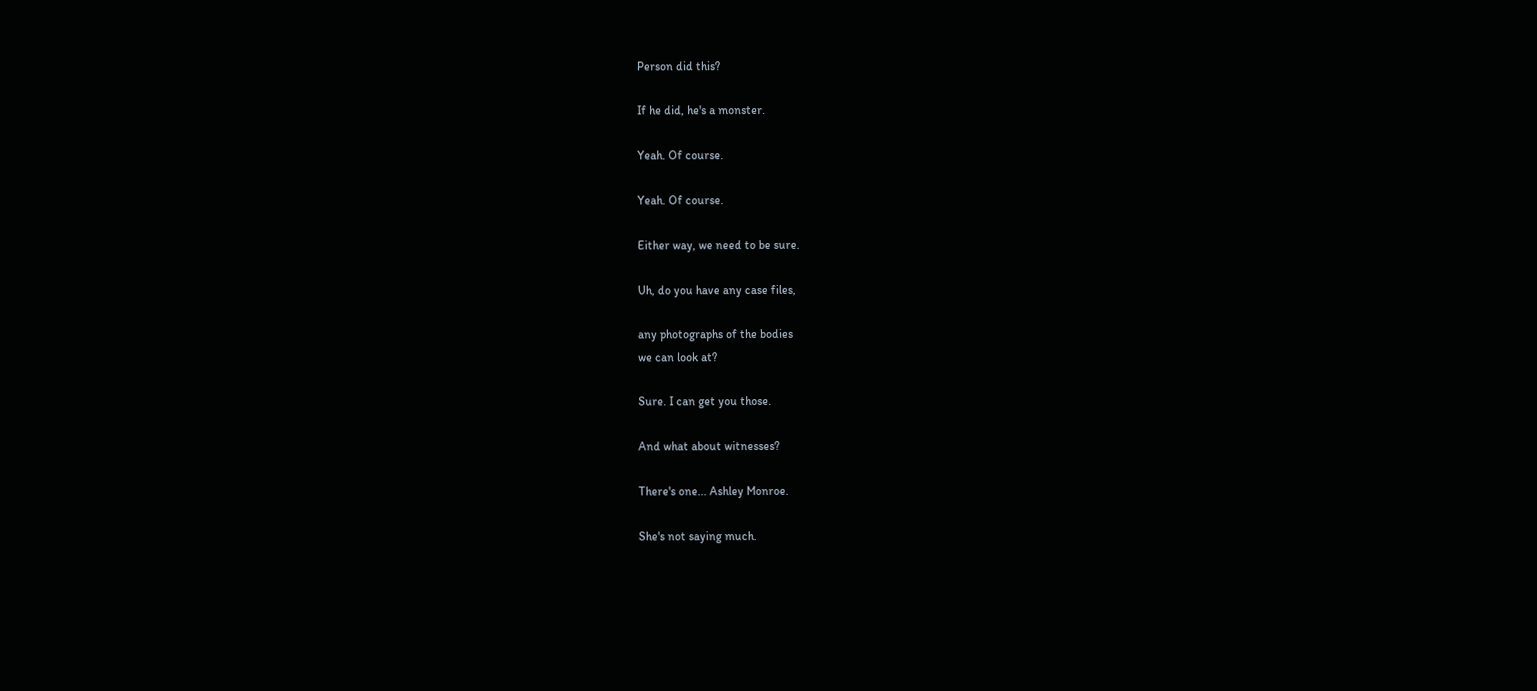Person did this?

If he did, he's a monster.

Yeah. Of course.

Yeah. Of course.

Either way, we need to be sure.

Uh, do you have any case files,

any photographs of the bodies
we can look at?

Sure. I can get you those.

And what about witnesses?

There's one... Ashley Monroe.

She's not saying much.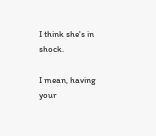I think she's in shock.

I mean, having your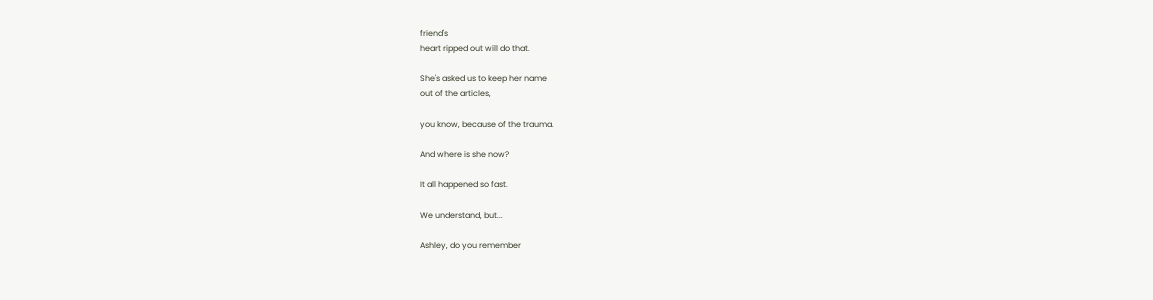friend's
heart ripped out will do that.

She's asked us to keep her name
out of the articles,

you know, because of the trauma.

And where is she now?

It all happened so fast.

We understand, but...

Ashley, do you remember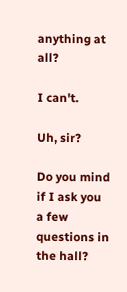anything at all?

I can't.

Uh, sir?

Do you mind if I ask you
a few questions in the hall?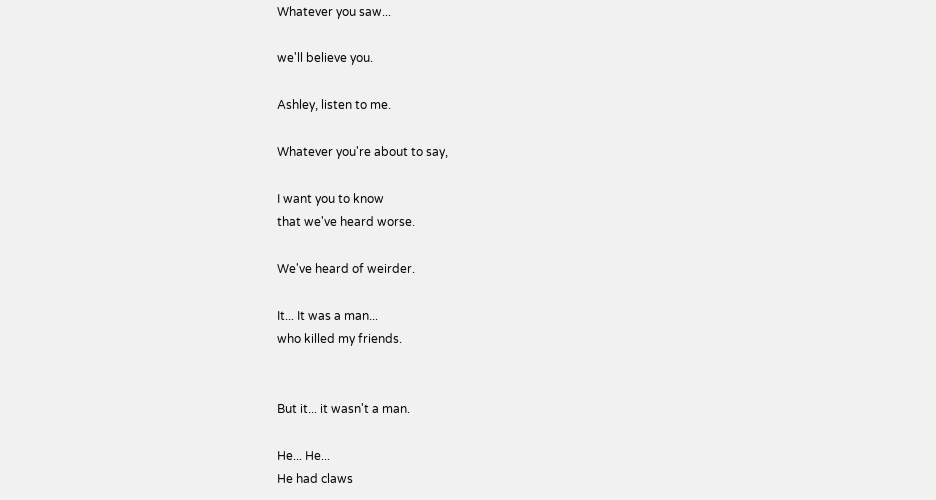Whatever you saw...

we'll believe you.

Ashley, listen to me.

Whatever you're about to say,

I want you to know
that we've heard worse.

We've heard of weirder.

It... It was a man...
who killed my friends.


But it... it wasn't a man.

He... He...
He had claws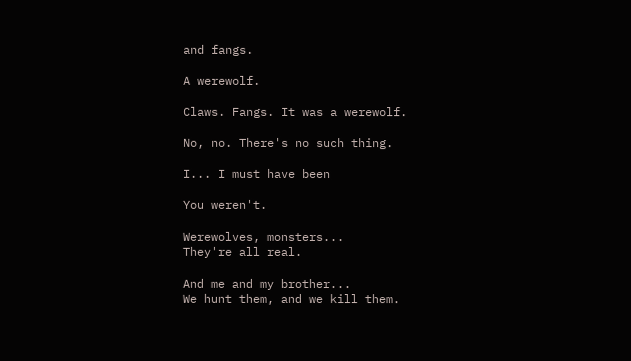and fangs.

A werewolf.

Claws. Fangs. It was a werewolf.

No, no. There's no such thing.

I... I must have been

You weren't.

Werewolves, monsters...
They're all real.

And me and my brother...
We hunt them, and we kill them.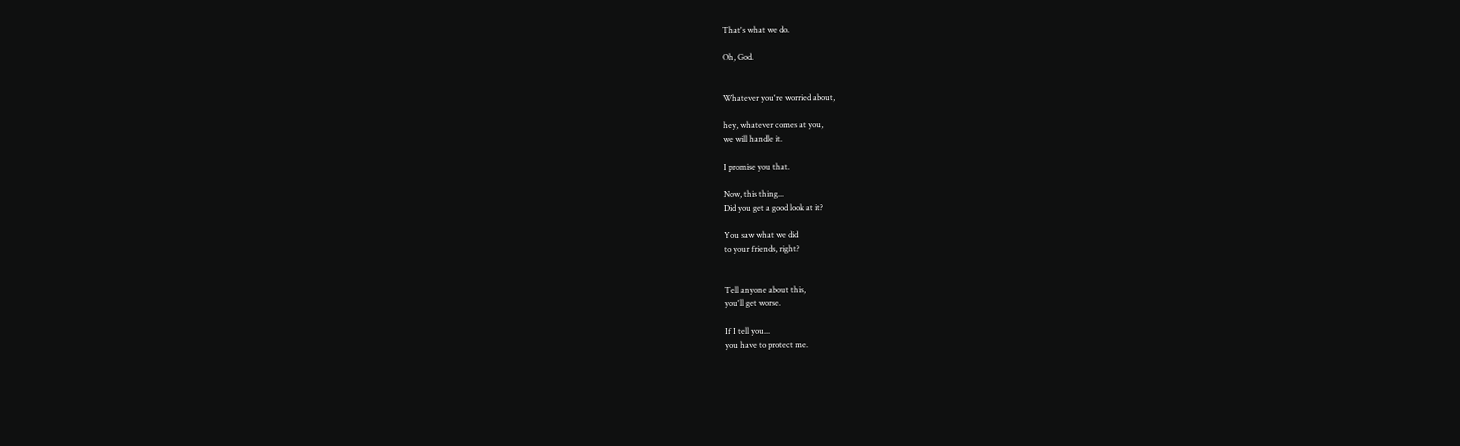That's what we do.

Oh, God.


Whatever you're worried about,

hey, whatever comes at you,
we will handle it.

I promise you that.

Now, this thing...
Did you get a good look at it?

You saw what we did
to your friends, right?


Tell anyone about this,
you'll get worse.

If I tell you...
you have to protect me.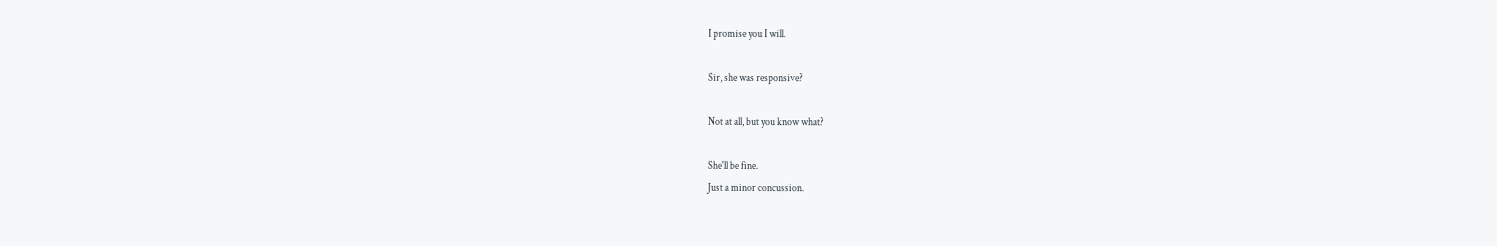I promise you I will.

Sir, she was responsive?

Not at all, but you know what?

She'll be fine.
Just a minor concussion.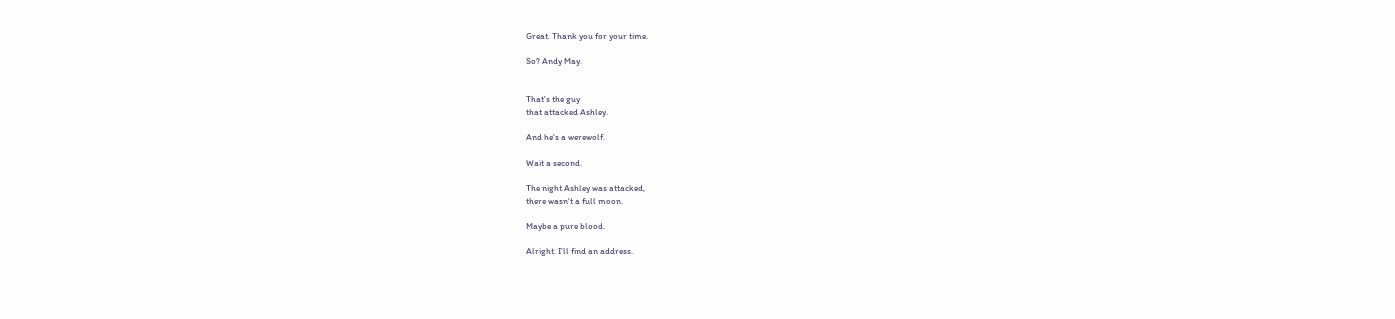Great. Thank you for your time.

So? Andy May.


That's the guy
that attacked Ashley.

And he's a werewolf.

Wait a second.

The night Ashley was attacked,
there wasn't a full moon.

Maybe a pure blood.

Alright. I'll find an address.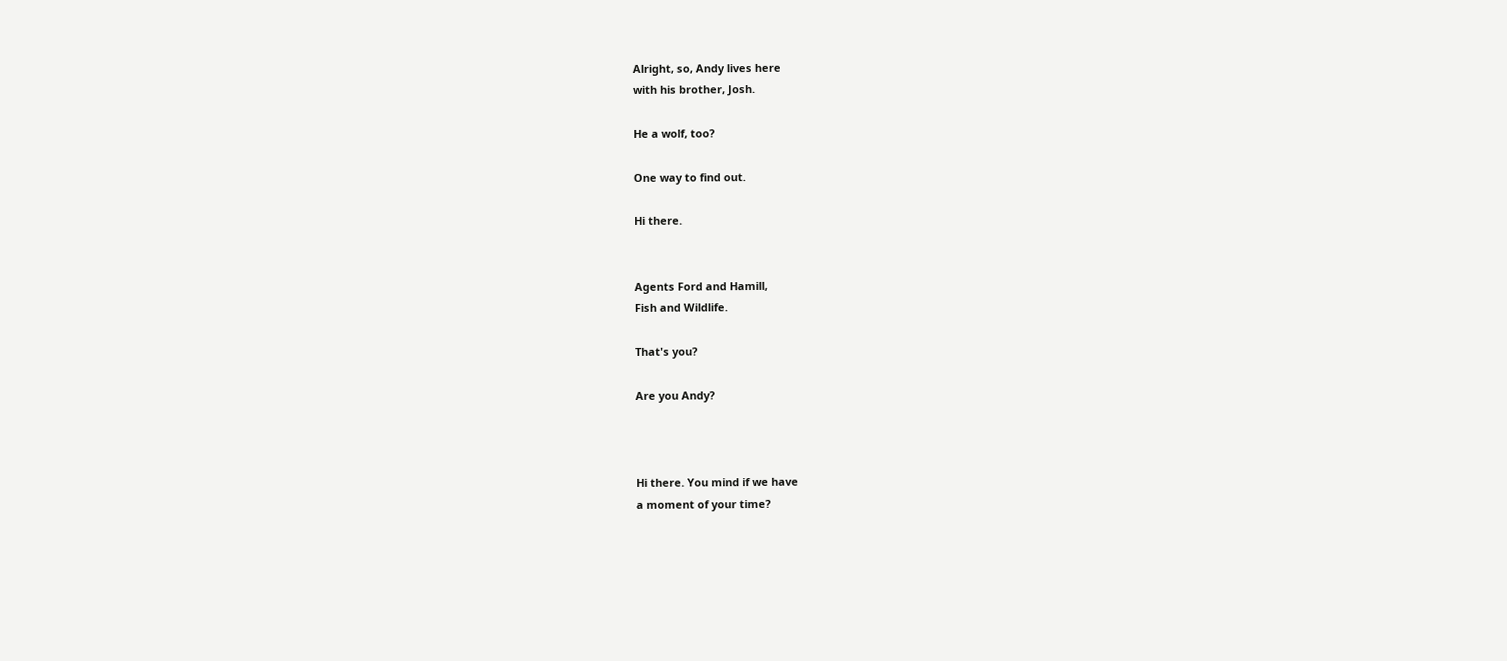Alright, so, Andy lives here
with his brother, Josh.

He a wolf, too?

One way to find out.

Hi there.


Agents Ford and Hamill,
Fish and Wildlife.

That's you?

Are you Andy?



Hi there. You mind if we have
a moment of your time?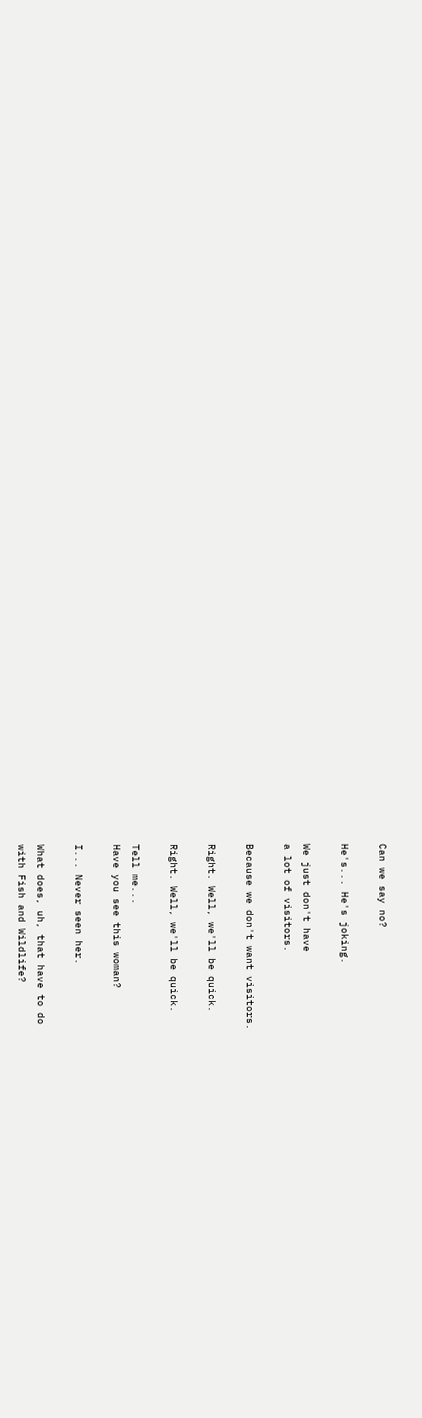Can we say no?

He's... He's joking.

We just don't have
a lot of visitors.

Because we don't want visitors.

Right. Well, we'll be quick.

Right. Well, we'll be quick.

Tell me...
Have you see this woman?

I... Never seen her.

What does, uh, that have to do
with Fish and Wildlife?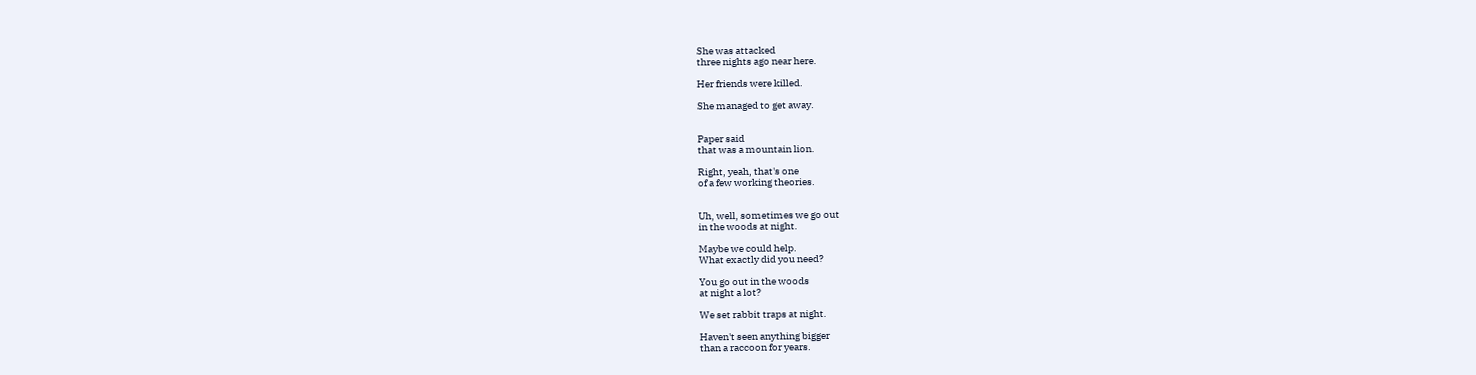She was attacked
three nights ago near here.

Her friends were killed.

She managed to get away.


Paper said
that was a mountain lion.

Right, yeah, that's one
of a few working theories.


Uh, well, sometimes we go out
in the woods at night.

Maybe we could help.
What exactly did you need?

You go out in the woods
at night a lot?

We set rabbit traps at night.

Haven't seen anything bigger
than a raccoon for years.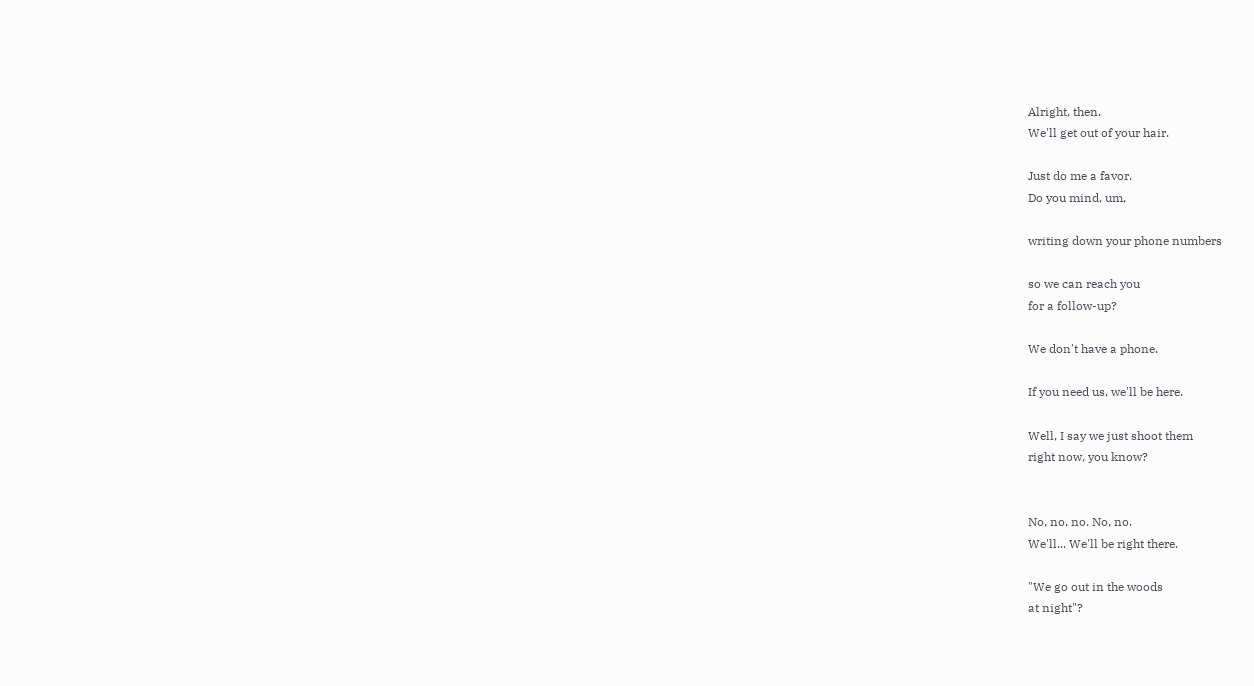Alright, then.
We'll get out of your hair.

Just do me a favor.
Do you mind, um,

writing down your phone numbers

so we can reach you
for a follow-up?

We don't have a phone.

If you need us, we'll be here.

Well, I say we just shoot them
right now, you know?


No, no, no. No, no.
We'll... We'll be right there.

"We go out in the woods
at night"?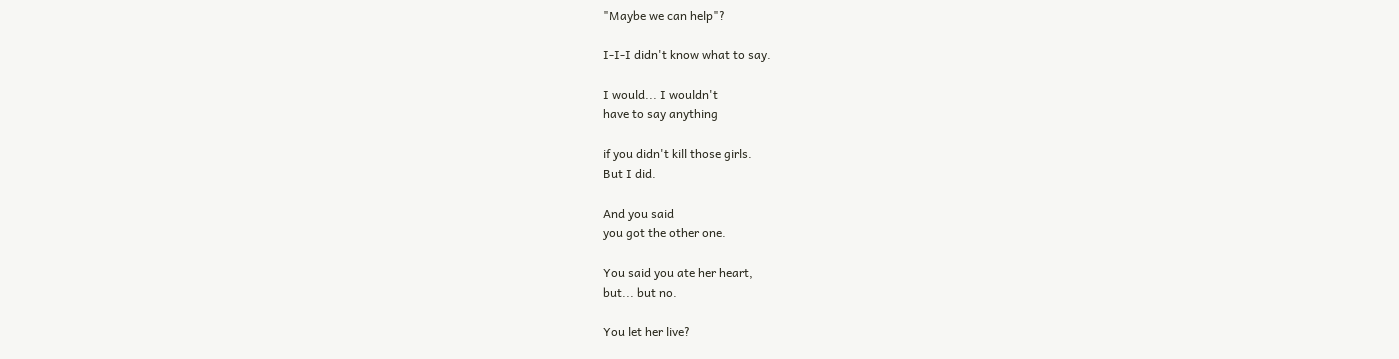"Maybe we can help"?

I-I-I didn't know what to say.

I would... I wouldn't
have to say anything

if you didn't kill those girls.
But I did.

And you said
you got the other one.

You said you ate her heart,
but... but no.

You let her live?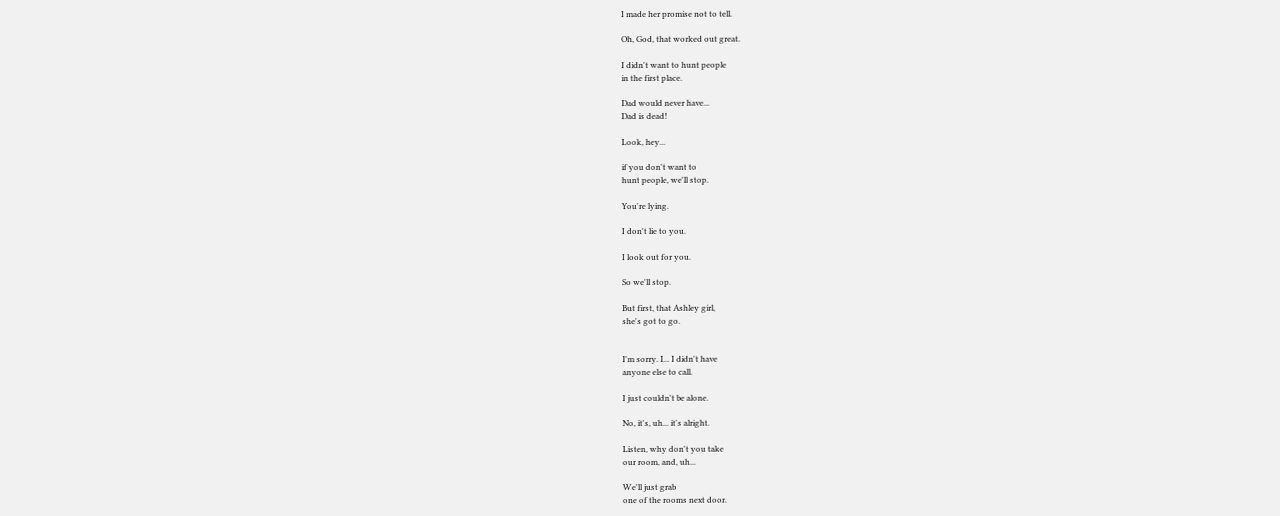I made her promise not to tell.

Oh, God, that worked out great.

I didn't want to hunt people
in the first place.

Dad would never have...
Dad is dead!

Look, hey...

if you don't want to
hunt people, we'll stop.

You're lying.

I don't lie to you.

I look out for you.

So we'll stop.

But first, that Ashley girl,
she's got to go.


I'm sorry. I... I didn't have
anyone else to call.

I just couldn't be alone.

No, it's, uh... it's alright.

Listen, why don't you take
our room, and, uh...

We'll just grab
one of the rooms next door.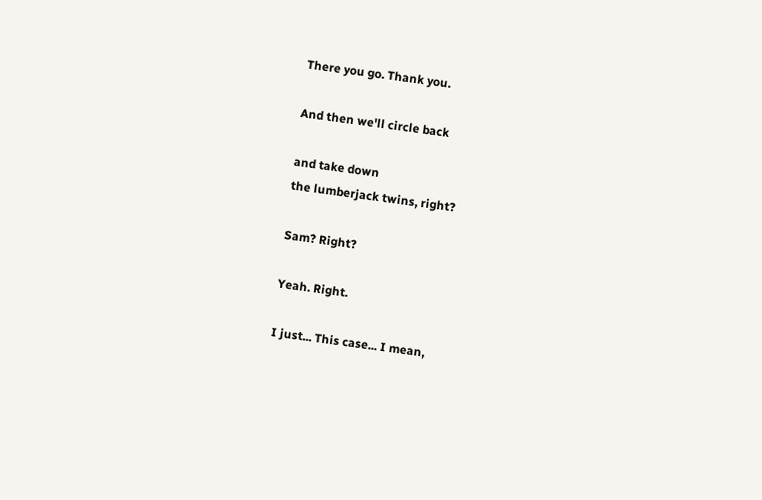There you go. Thank you.

And then we'll circle back

and take down
the lumberjack twins, right?

Sam? Right?

Yeah. Right.

I just... This case... I mean,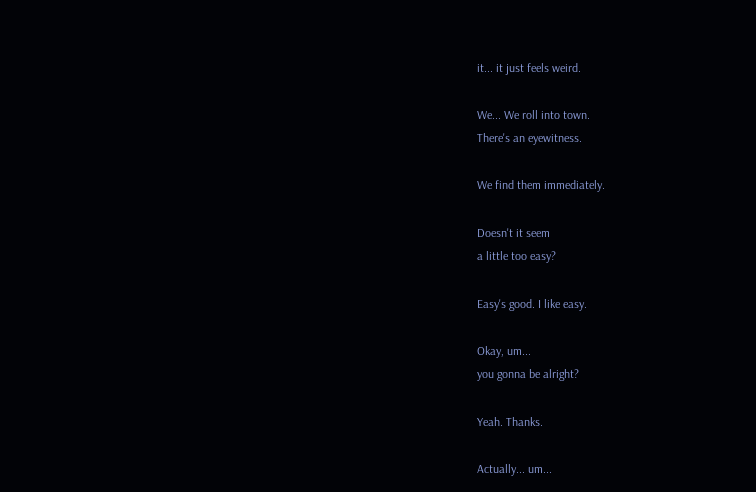it... it just feels weird.

We... We roll into town.
There's an eyewitness.

We find them immediately.

Doesn't it seem
a little too easy?

Easy's good. I like easy.

Okay, um...
you gonna be alright?

Yeah. Thanks.

Actually... um...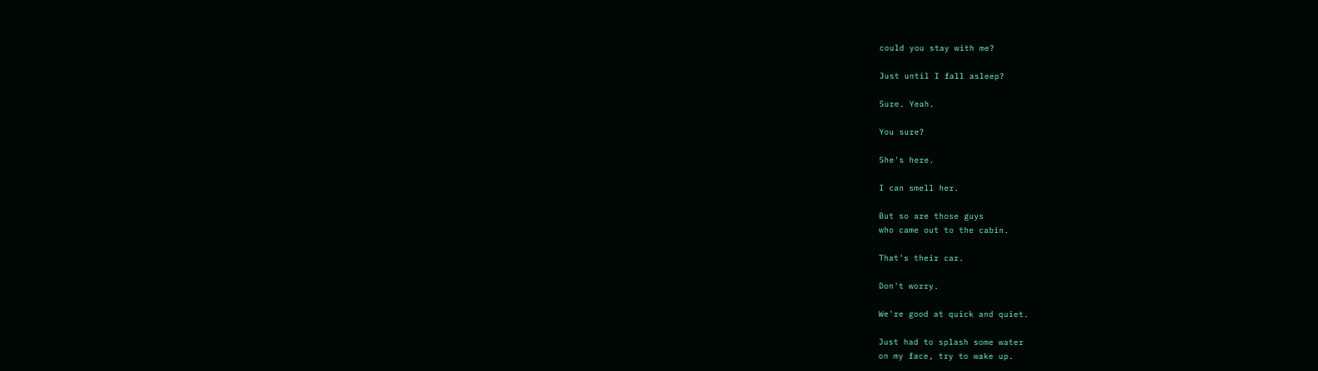could you stay with me?

Just until I fall asleep?

Sure. Yeah.

You sure?

She's here.

I can smell her.

But so are those guys
who came out to the cabin.

That's their car.

Don't worry.

We're good at quick and quiet.

Just had to splash some water
on my face, try to wake up.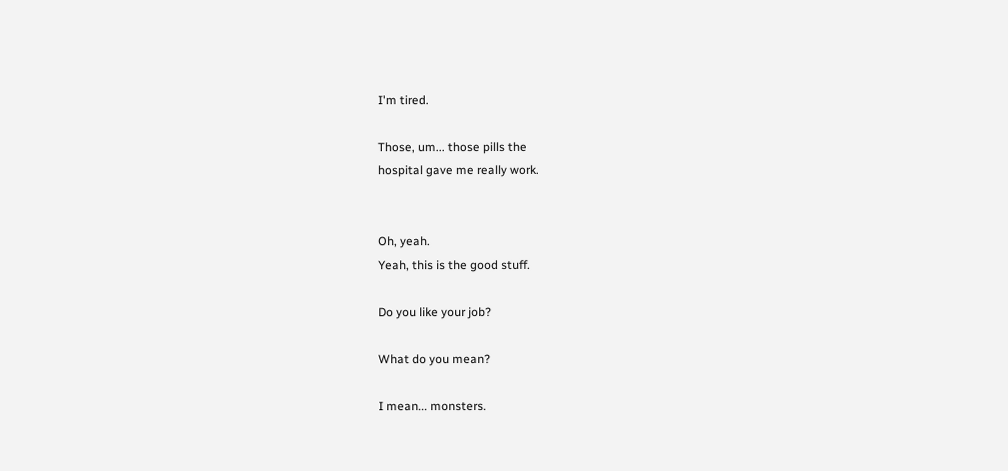I'm tired.

Those, um... those pills the
hospital gave me really work.


Oh, yeah.
Yeah, this is the good stuff.

Do you like your job?

What do you mean?

I mean... monsters.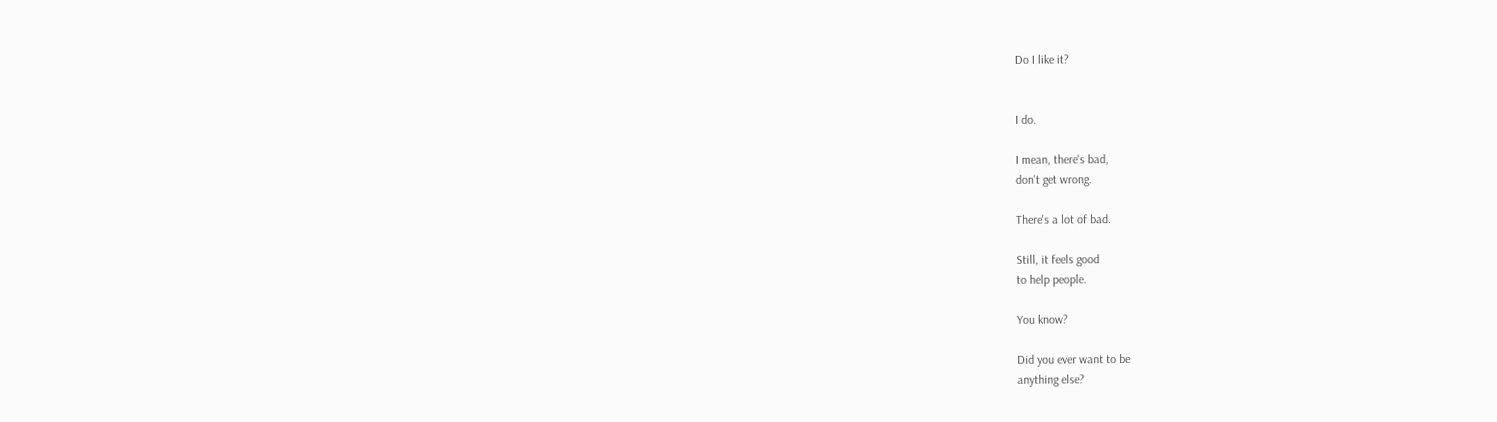Do I like it?


I do.

I mean, there's bad,
don't get wrong.

There's a lot of bad.

Still, it feels good
to help people.

You know?

Did you ever want to be
anything else?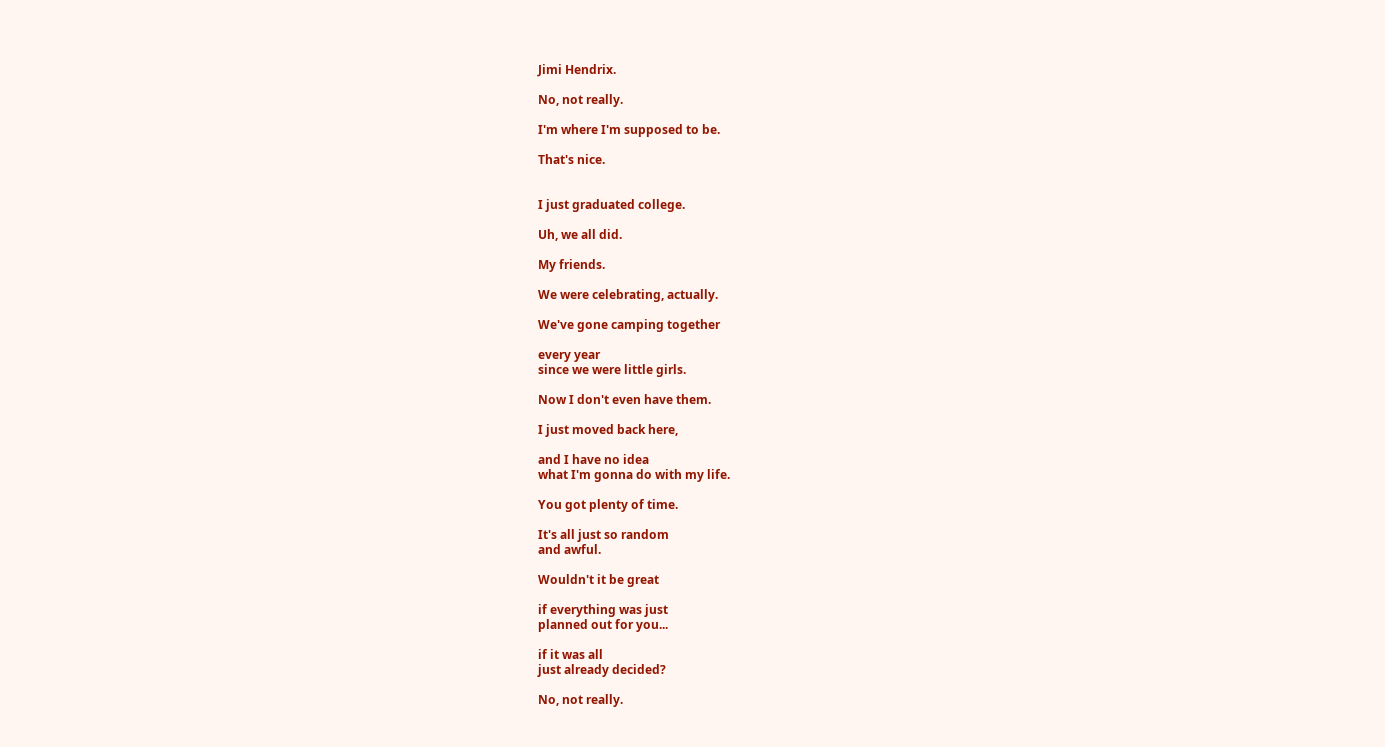Jimi Hendrix.

No, not really.

I'm where I'm supposed to be.

That's nice.


I just graduated college.

Uh, we all did.

My friends.

We were celebrating, actually.

We've gone camping together

every year
since we were little girls.

Now I don't even have them.

I just moved back here,

and I have no idea
what I'm gonna do with my life.

You got plenty of time.

It's all just so random
and awful.

Wouldn't it be great

if everything was just
planned out for you...

if it was all
just already decided?

No, not really.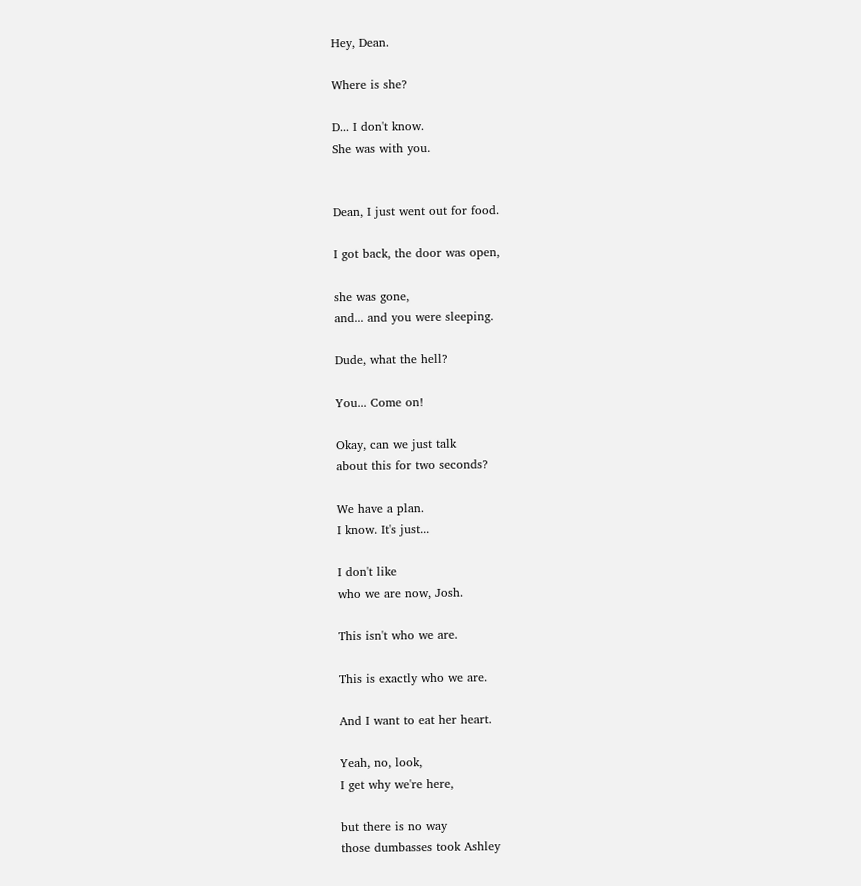Hey, Dean.

Where is she?

D... I don't know.
She was with you.


Dean, I just went out for food.

I got back, the door was open,

she was gone,
and... and you were sleeping.

Dude, what the hell?

You... Come on!

Okay, can we just talk
about this for two seconds?

We have a plan.
I know. It's just...

I don't like
who we are now, Josh.

This isn't who we are.

This is exactly who we are.

And I want to eat her heart.

Yeah, no, look,
I get why we're here,

but there is no way
those dumbasses took Ashley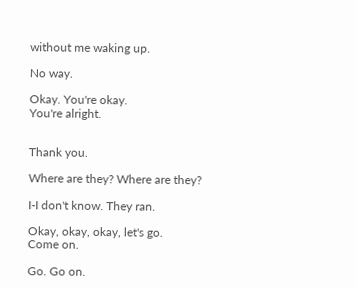without me waking up.

No way.

Okay. You're okay.
You're alright.


Thank you.

Where are they? Where are they?

I-I don't know. They ran.

Okay, okay, okay, let's go.
Come on.

Go. Go on.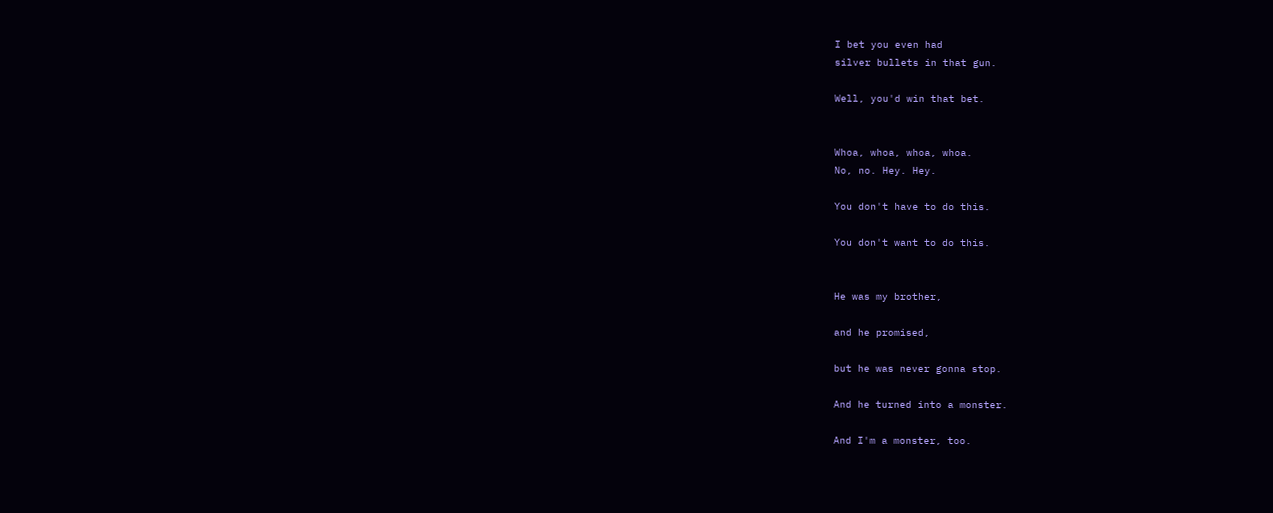I bet you even had
silver bullets in that gun.

Well, you'd win that bet.


Whoa, whoa, whoa, whoa.
No, no. Hey. Hey.

You don't have to do this.

You don't want to do this.


He was my brother,

and he promised,

but he was never gonna stop.

And he turned into a monster.

And I'm a monster, too.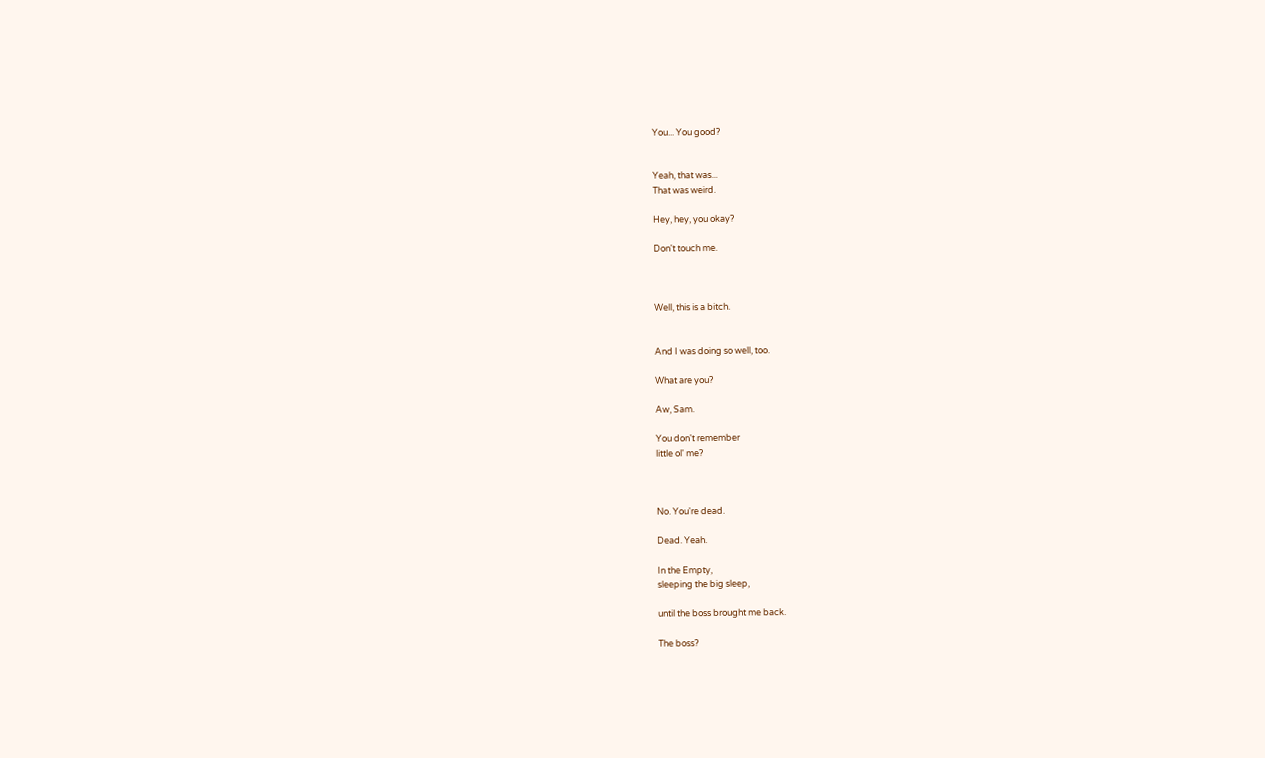You... You good?


Yeah, that was...
That was weird.

Hey, hey, you okay?

Don't touch me.



Well, this is a bitch.


And I was doing so well, too.

What are you?

Aw, Sam.

You don't remember
little ol' me?



No. You're dead.

Dead. Yeah.

In the Empty,
sleeping the big sleep,

until the boss brought me back.

The boss?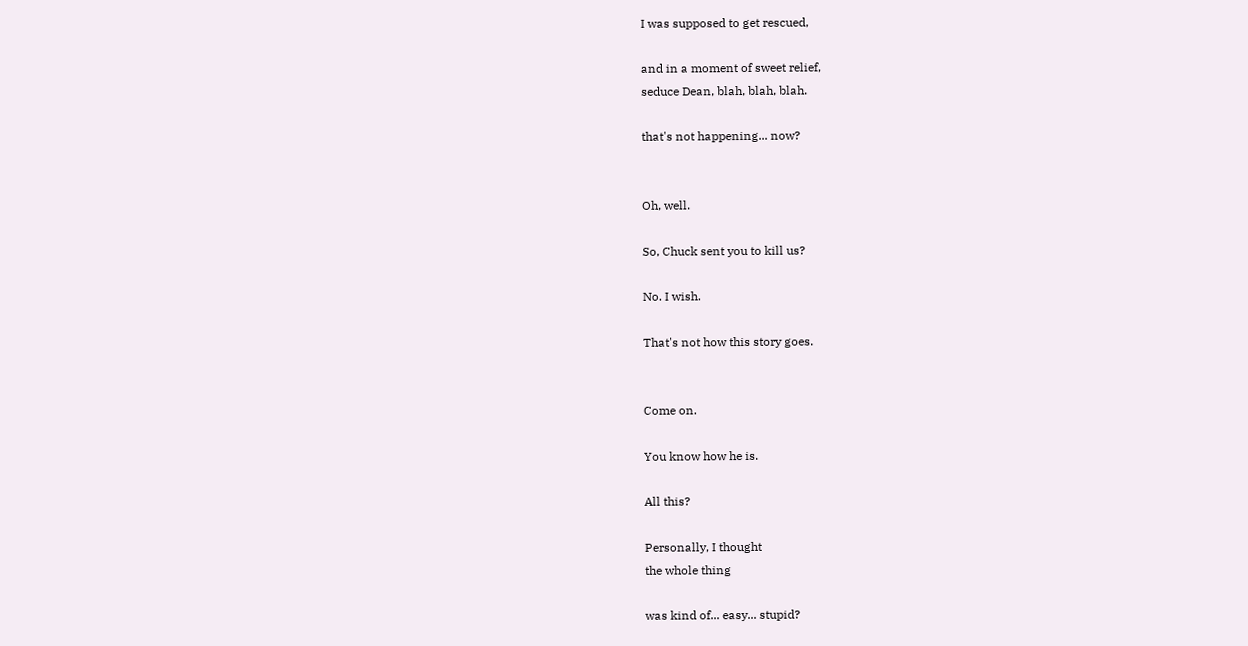I was supposed to get rescued,

and in a moment of sweet relief,
seduce Dean, blah, blah, blah.

that's not happening... now?


Oh, well.

So, Chuck sent you to kill us?

No. I wish.

That's not how this story goes.


Come on.

You know how he is.

All this?

Personally, I thought
the whole thing

was kind of... easy... stupid?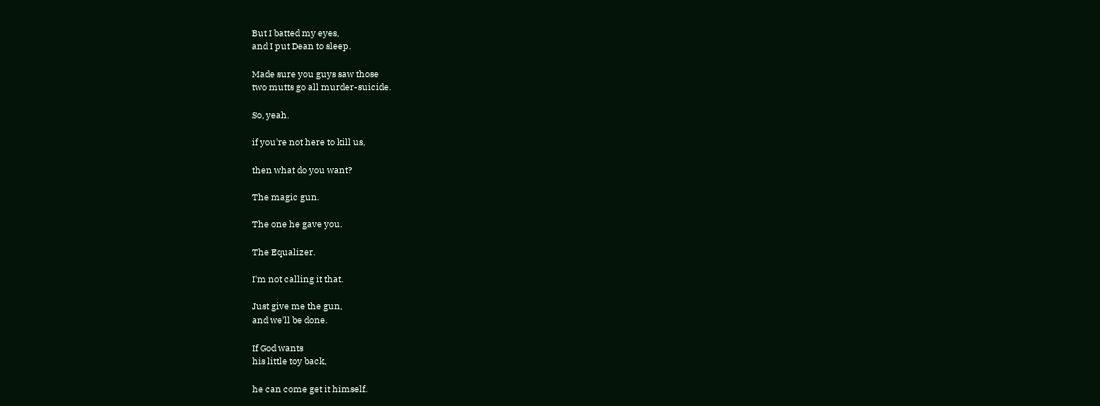But I batted my eyes,
and I put Dean to sleep.

Made sure you guys saw those
two mutts go all murder-suicide.

So, yeah.

if you're not here to kill us,

then what do you want?

The magic gun.

The one he gave you.

The Equalizer.

I'm not calling it that.

Just give me the gun,
and we'll be done.

If God wants
his little toy back,

he can come get it himself.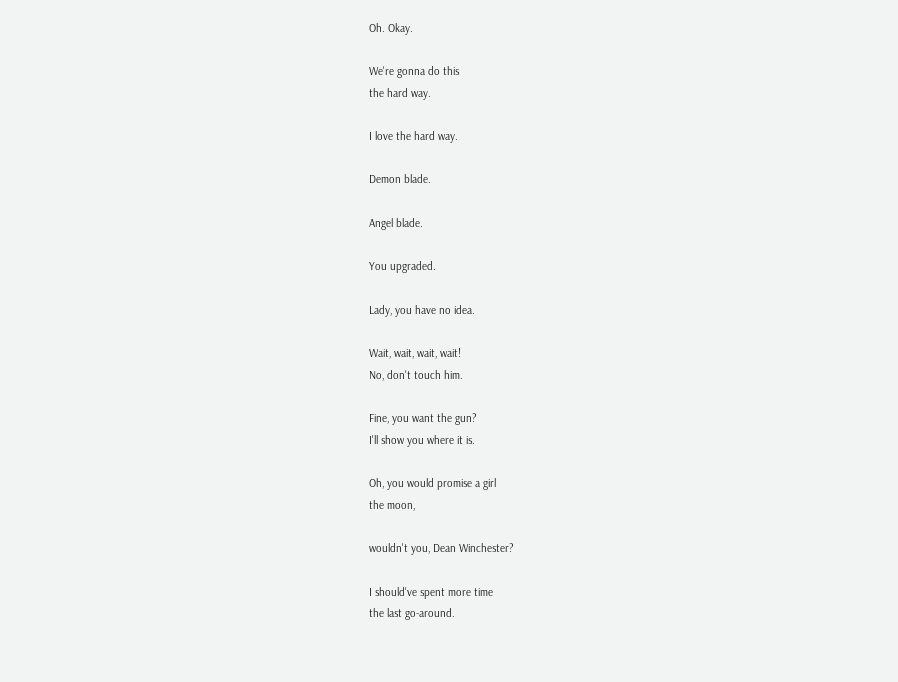Oh. Okay.

We're gonna do this
the hard way.

I love the hard way.

Demon blade.

Angel blade.

You upgraded.

Lady, you have no idea.

Wait, wait, wait, wait!
No, don't touch him.

Fine, you want the gun?
I'll show you where it is.

Oh, you would promise a girl
the moon,

wouldn't you, Dean Winchester?

I should've spent more time
the last go-around.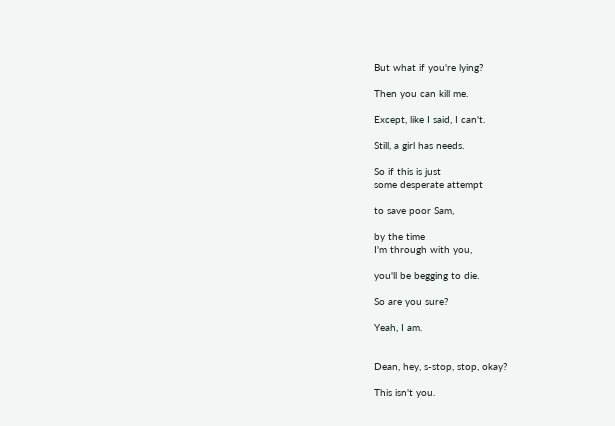But what if you're lying?

Then you can kill me.

Except, like I said, I can't.

Still, a girl has needs.

So if this is just
some desperate attempt

to save poor Sam,

by the time
I'm through with you,

you'll be begging to die.

So are you sure?

Yeah, I am.


Dean, hey, s-stop, stop, okay?

This isn't you.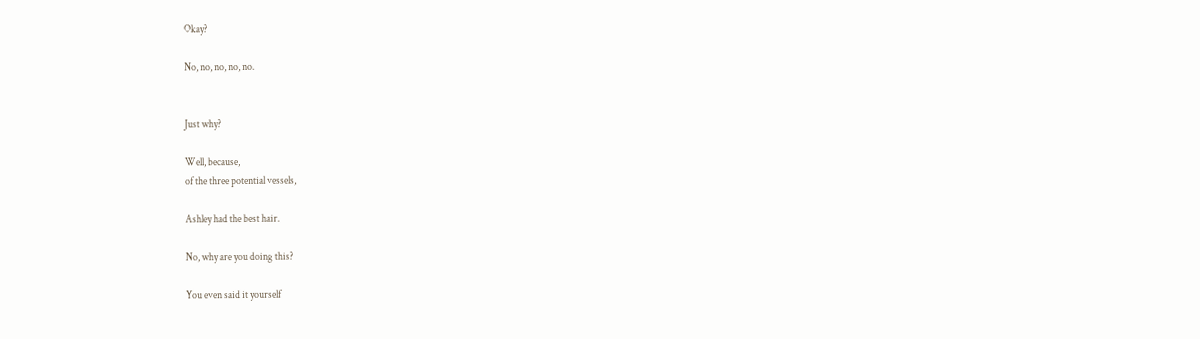Okay?

No, no, no, no, no.


Just why?

Well, because,
of the three potential vessels,

Ashley had the best hair.

No, why are you doing this?

You even said it yourself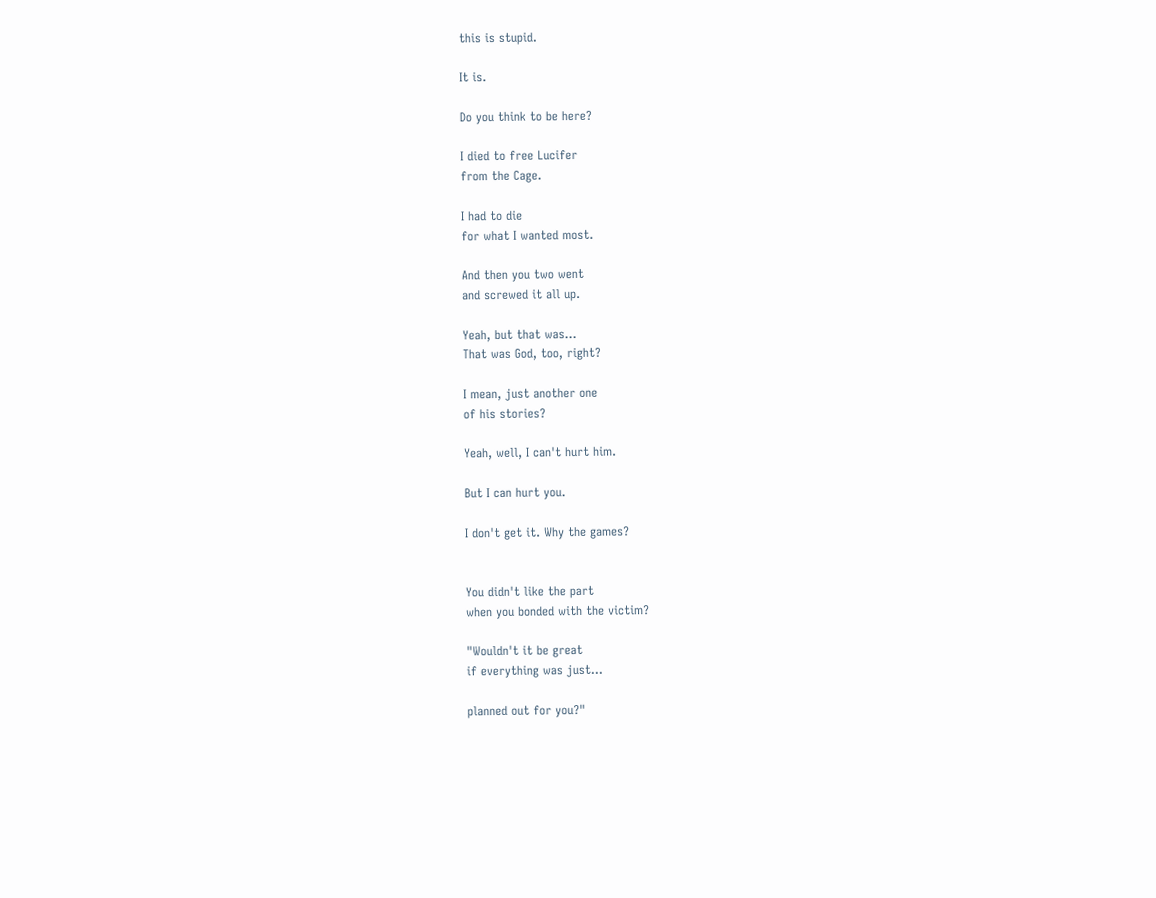this is stupid.

It is.

Do you think to be here?

I died to free Lucifer
from the Cage.

I had to die
for what I wanted most.

And then you two went
and screwed it all up.

Yeah, but that was...
That was God, too, right?

I mean, just another one
of his stories?

Yeah, well, I can't hurt him.

But I can hurt you.

I don't get it. Why the games?


You didn't like the part
when you bonded with the victim?

"Wouldn't it be great
if everything was just...

planned out for you?"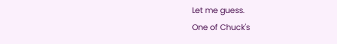Let me guess.
One of Chuck's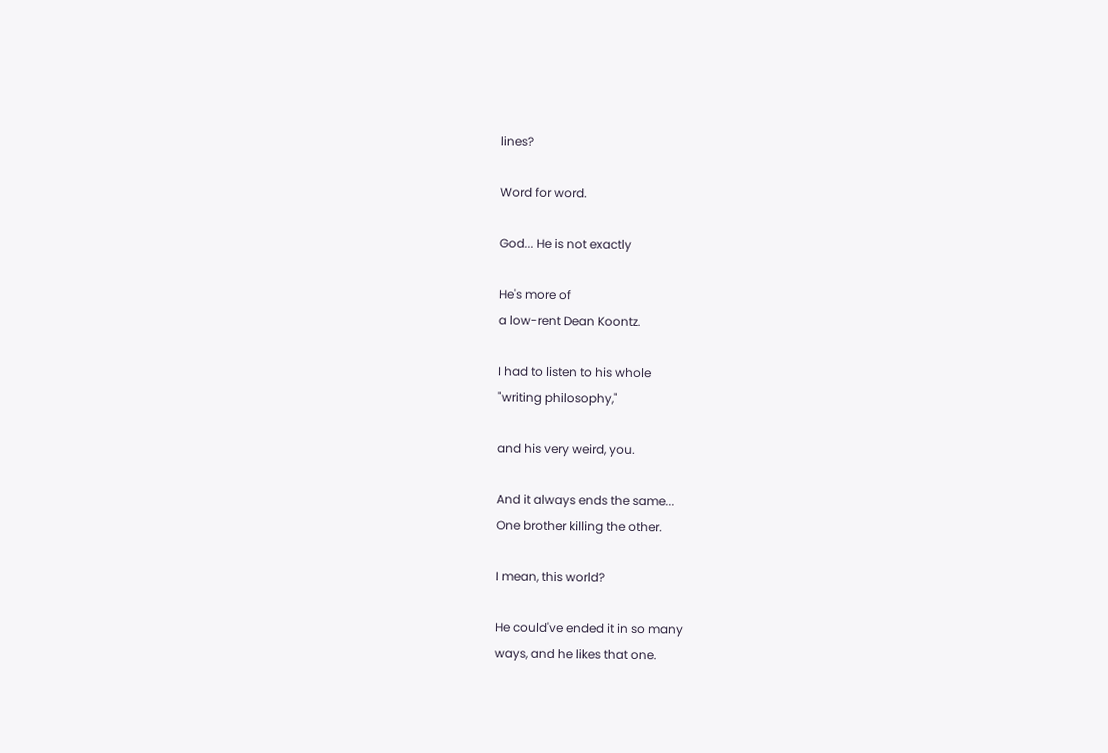lines?

Word for word.

God... He is not exactly

He's more of
a low-rent Dean Koontz.

I had to listen to his whole
"writing philosophy,"

and his very weird, you.

And it always ends the same...
One brother killing the other.

I mean, this world?

He could've ended it in so many
ways, and he likes that one.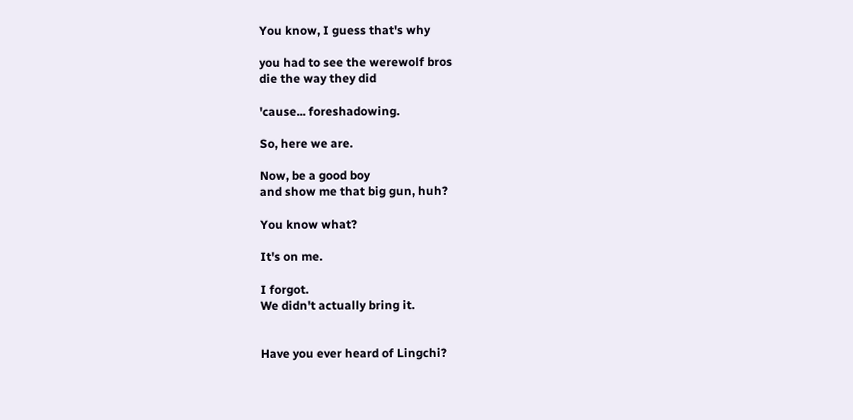You know, I guess that's why

you had to see the werewolf bros
die the way they did

'cause... foreshadowing.

So, here we are.

Now, be a good boy
and show me that big gun, huh?

You know what?

It's on me.

I forgot.
We didn't actually bring it.


Have you ever heard of Lingchi?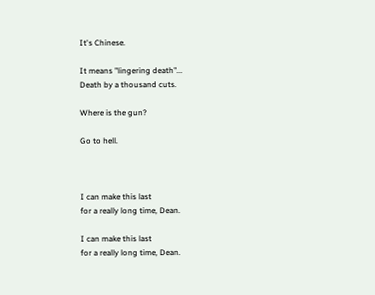It's Chinese.

It means "lingering death"...
Death by a thousand cuts.

Where is the gun?

Go to hell.



I can make this last
for a really long time, Dean.

I can make this last
for a really long time, Dean.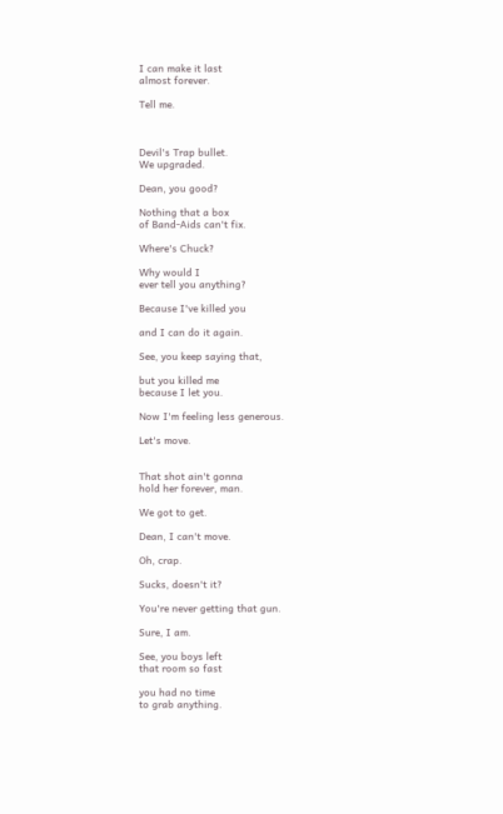I can make it last
almost forever.

Tell me.



Devil's Trap bullet.
We upgraded.

Dean, you good?

Nothing that a box
of Band-Aids can't fix.

Where's Chuck?

Why would I
ever tell you anything?

Because I've killed you

and I can do it again.

See, you keep saying that,

but you killed me
because I let you.

Now I'm feeling less generous.

Let's move.


That shot ain't gonna
hold her forever, man.

We got to get.

Dean, I can't move.

Oh, crap.

Sucks, doesn't it?

You're never getting that gun.

Sure, I am.

See, you boys left
that room so fast

you had no time
to grab anything.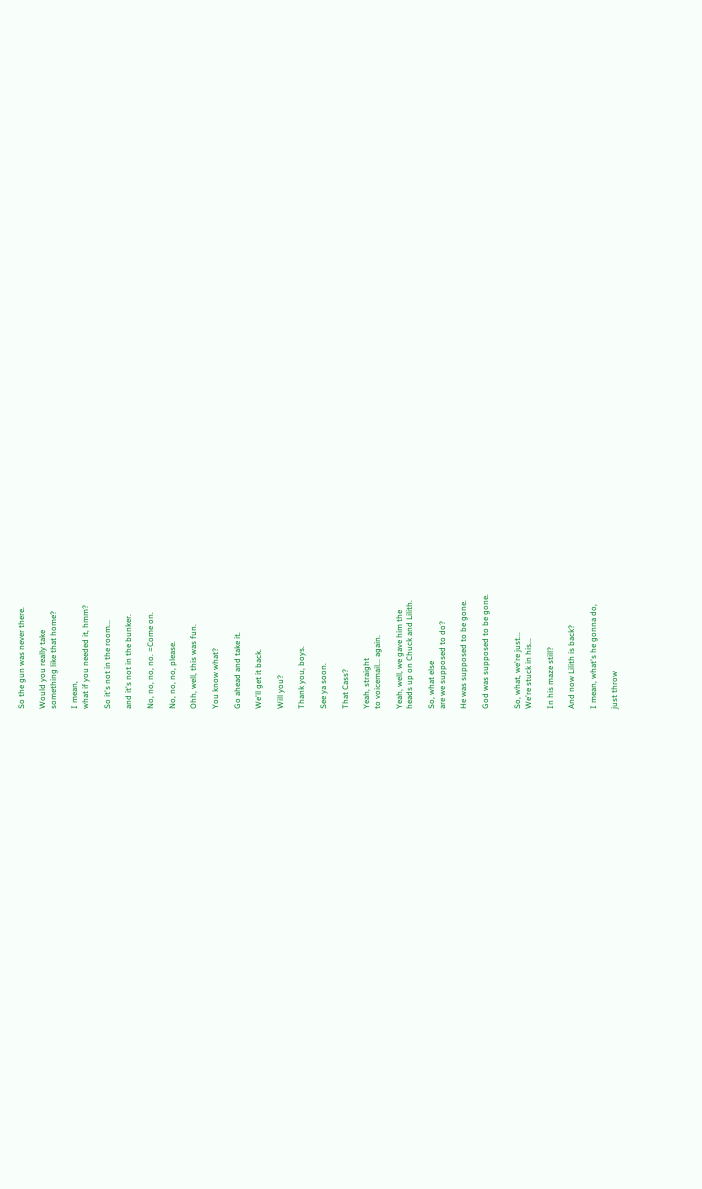So the gun was never there.

Would you really take
something like that home?

I mean,
what if you needed it, hmm?

So it's not in the room...

and it's not in the bunker.

No, no, no, no. =Come on.

No, no, no, please.

Ohh, well, this was fun.

You know what?

Go ahead and take it.

We'll get it back.

Will you?

Thank you, boys.

See ya soon.

That Cass?

Yeah, straight
to voicemail... again.

Yeah, well, we gave him the
heads up on Chuck and Lilith.

So, what else
are we supposed to do?

He was supposed to be gone.

God was supposed to be gone.


So, what, we're just...
We're stuck in his...

In his maze still?

And now Lilith is back?

I mean, what's he gonna do,

just throw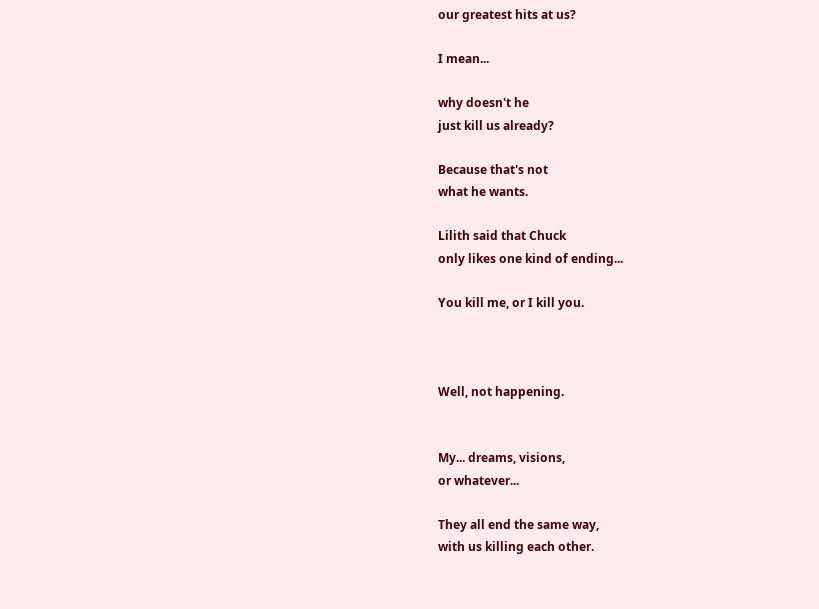our greatest hits at us?

I mean...

why doesn't he
just kill us already?

Because that's not
what he wants.

Lilith said that Chuck
only likes one kind of ending...

You kill me, or I kill you.



Well, not happening.


My... dreams, visions,
or whatever...

They all end the same way,
with us killing each other.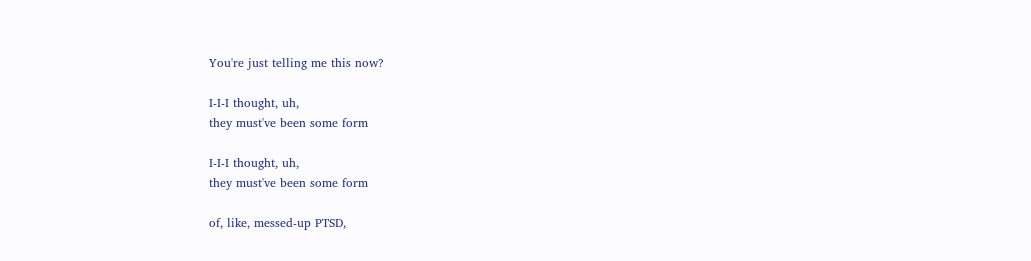You're just telling me this now?

I-I-I thought, uh,
they must've been some form

I-I-I thought, uh,
they must've been some form

of, like, messed-up PTSD,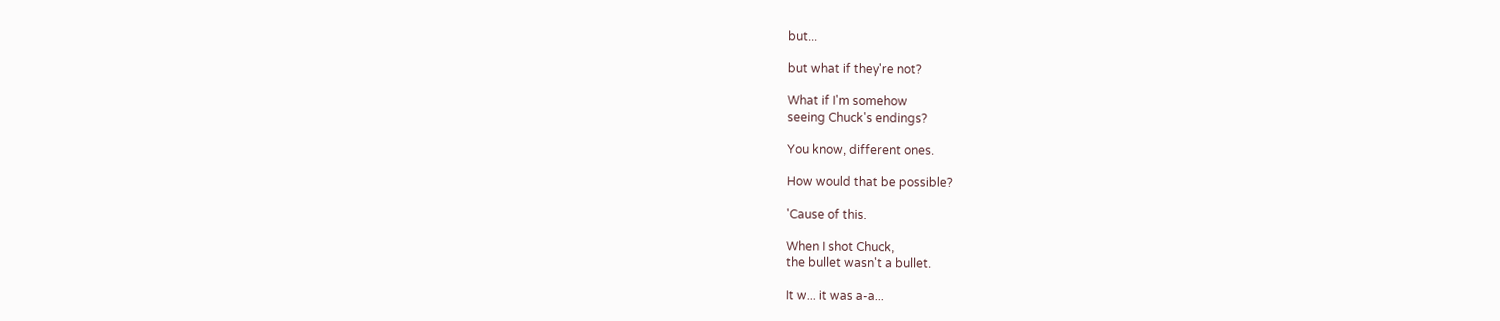but...

but what if they're not?

What if I'm somehow
seeing Chuck's endings?

You know, different ones.

How would that be possible?

'Cause of this.

When I shot Chuck,
the bullet wasn't a bullet.

It w... it was a-a...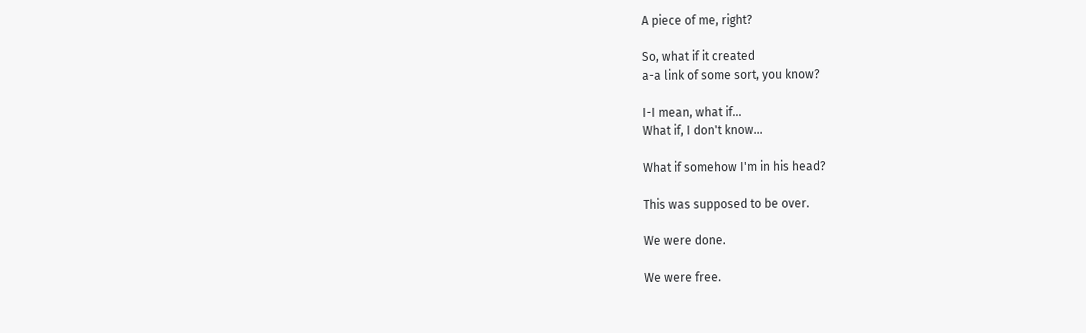A piece of me, right?

So, what if it created
a-a link of some sort, you know?

I-I mean, what if...
What if, I don't know...

What if somehow I'm in his head?

This was supposed to be over.

We were done.

We were free.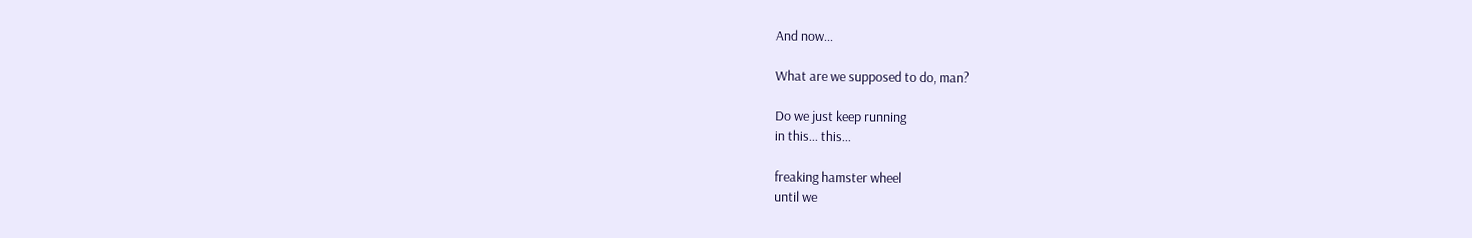And now...

What are we supposed to do, man?

Do we just keep running
in this... this...

freaking hamster wheel
until we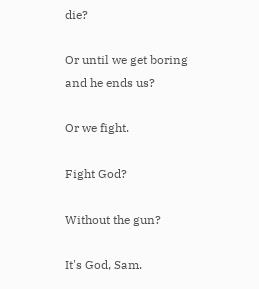die?

Or until we get boring
and he ends us?

Or we fight.

Fight God?

Without the gun?

It's God, Sam.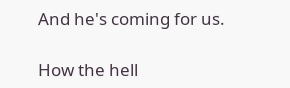And he's coming for us.

How the hell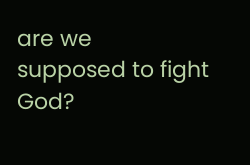are we
supposed to fight God?